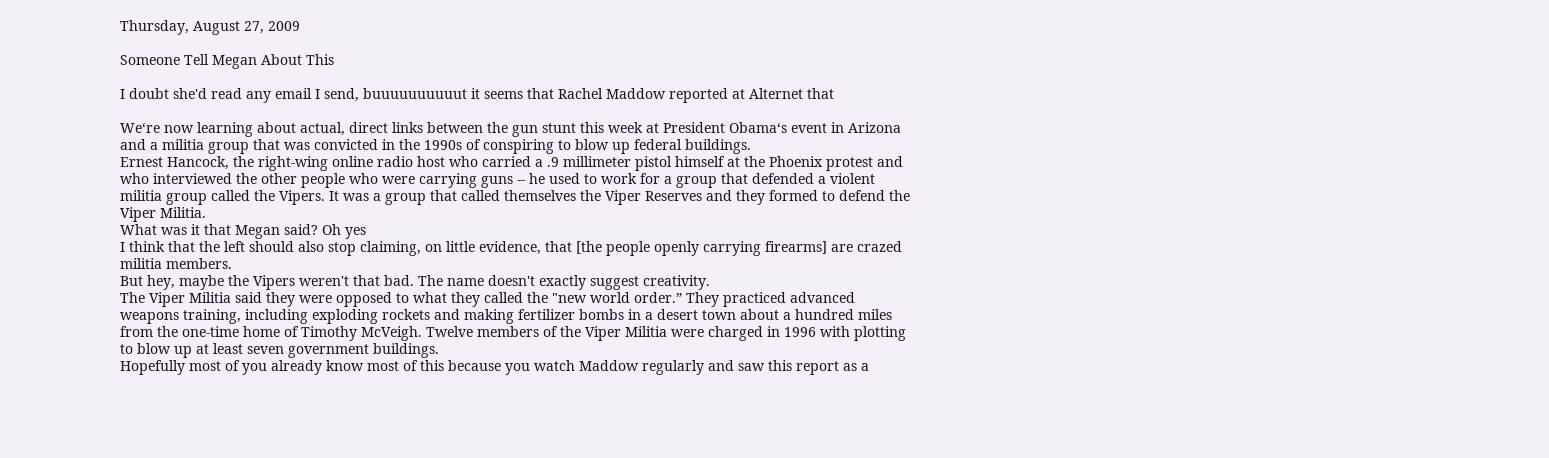Thursday, August 27, 2009

Someone Tell Megan About This

I doubt she'd read any email I send, buuuuuuuuuut it seems that Rachel Maddow reported at Alternet that

We‘re now learning about actual, direct links between the gun stunt this week at President Obama‘s event in Arizona and a militia group that was convicted in the 1990s of conspiring to blow up federal buildings.
Ernest Hancock, the right-wing online radio host who carried a .9 millimeter pistol himself at the Phoenix protest and who interviewed the other people who were carrying guns -- he used to work for a group that defended a violent militia group called the Vipers. It was a group that called themselves the Viper Reserves and they formed to defend the Viper Militia.
What was it that Megan said? Oh yes
I think that the left should also stop claiming, on little evidence, that [the people openly carrying firearms] are crazed militia members.
But hey, maybe the Vipers weren't that bad. The name doesn't exactly suggest creativity.
The Viper Militia said they were opposed to what they called the "new world order.” They practiced advanced weapons training, including exploding rockets and making fertilizer bombs in a desert town about a hundred miles from the one-time home of Timothy McVeigh. Twelve members of the Viper Militia were charged in 1996 with plotting to blow up at least seven government buildings.
Hopefully most of you already know most of this because you watch Maddow regularly and saw this report as a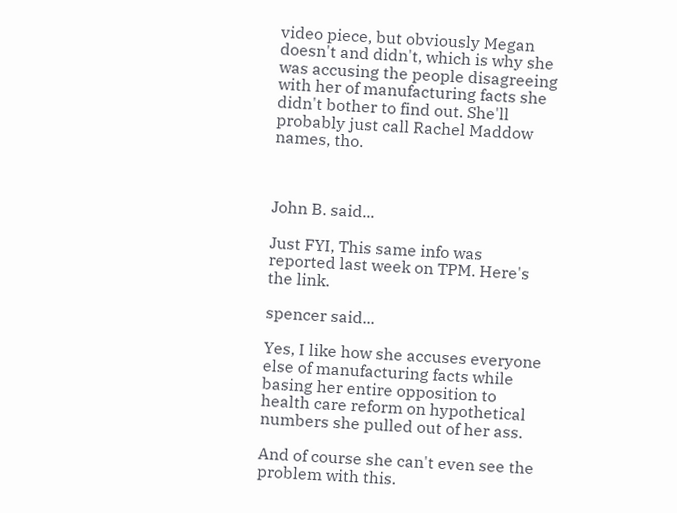video piece, but obviously Megan doesn't and didn't, which is why she was accusing the people disagreeing with her of manufacturing facts she didn't bother to find out. She'll probably just call Rachel Maddow names, tho.



John B. said...

Just FYI, This same info was reported last week on TPM. Here's the link.

spencer said...

Yes, I like how she accuses everyone else of manufacturing facts while basing her entire opposition to health care reform on hypothetical numbers she pulled out of her ass.

And of course she can't even see the problem with this.